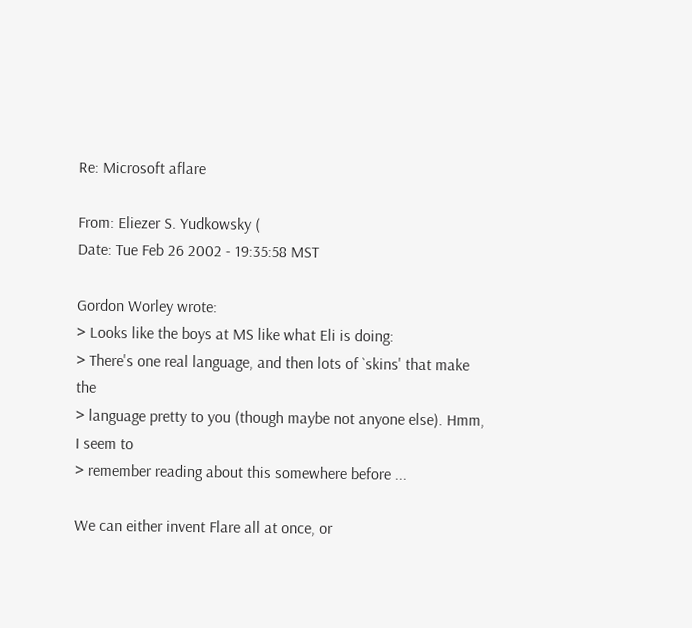Re: Microsoft aflare

From: Eliezer S. Yudkowsky (
Date: Tue Feb 26 2002 - 19:35:58 MST

Gordon Worley wrote:
> Looks like the boys at MS like what Eli is doing:
> There's one real language, and then lots of `skins' that make the
> language pretty to you (though maybe not anyone else). Hmm, I seem to
> remember reading about this somewhere before ...

We can either invent Flare all at once, or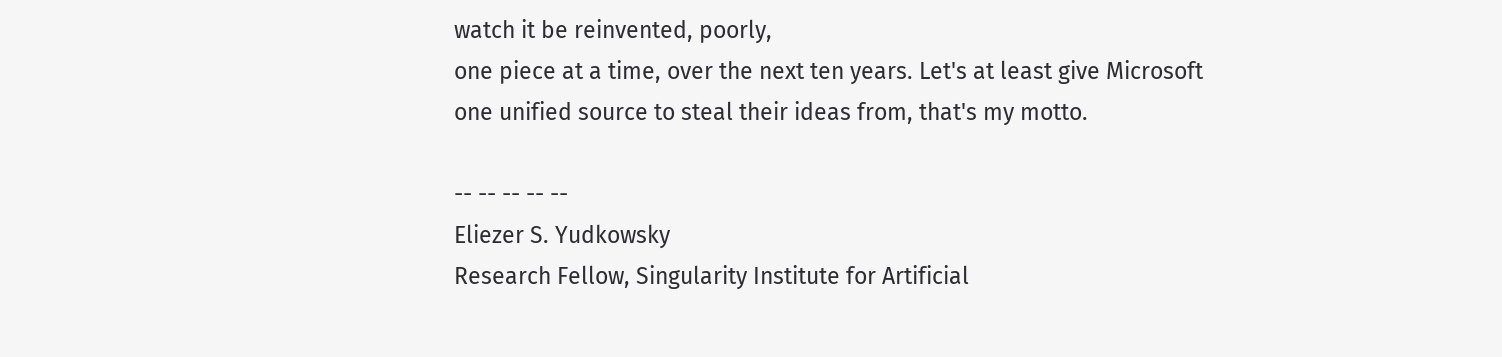watch it be reinvented, poorly,
one piece at a time, over the next ten years. Let's at least give Microsoft
one unified source to steal their ideas from, that's my motto.

-- -- -- -- --
Eliezer S. Yudkowsky
Research Fellow, Singularity Institute for Artificial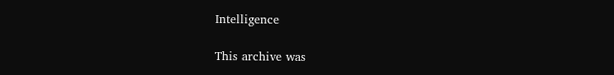Intelligence

This archive was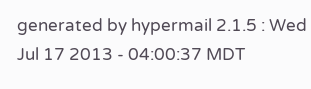generated by hypermail 2.1.5 : Wed Jul 17 2013 - 04:00:37 MDT